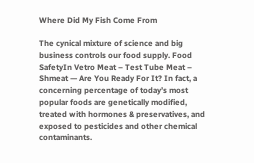Where Did My Fish Come From

The cynical mixture of science and big business controls our food supply. Food SafetyIn Vetro Meat – Test Tube Meat – Shmeat — Are You Ready For It? In fact, a concerning percentage of today’s most popular foods are genetically modified, treated with hormones & preservatives, and exposed to pesticides and other chemical contaminants.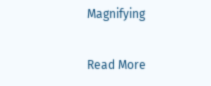Magnifying

Read More